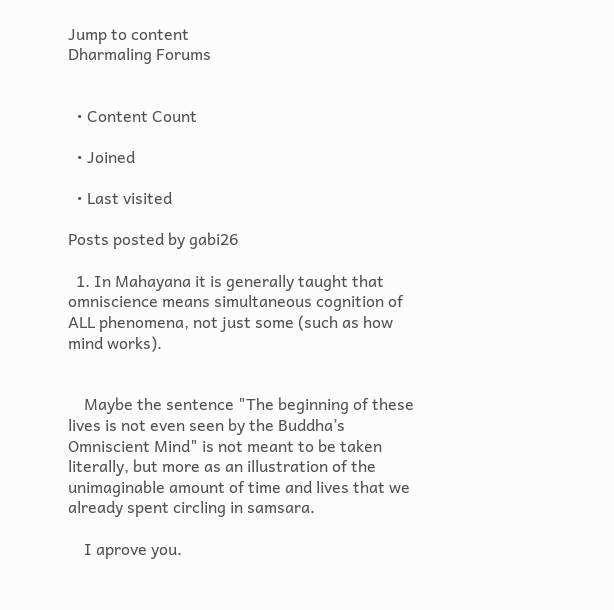Jump to content
Dharmaling Forums


  • Content Count

  • Joined

  • Last visited

Posts posted by gabi26

  1. In Mahayana it is generally taught that omniscience means simultaneous cognition of ALL phenomena, not just some (such as how mind works).


    Maybe the sentence "The beginning of these lives is not even seen by the Buddha’s Omniscient Mind" is not meant to be taken literally, but more as an illustration of the unimaginable amount of time and lives that we already spent circling in samsara.

    I aprove you.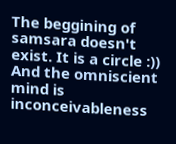The beggining of samsara doesn't exist. It is a circle :)) And the omniscient mind is inconceivableness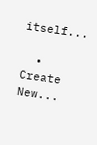itself...

  • Create New...